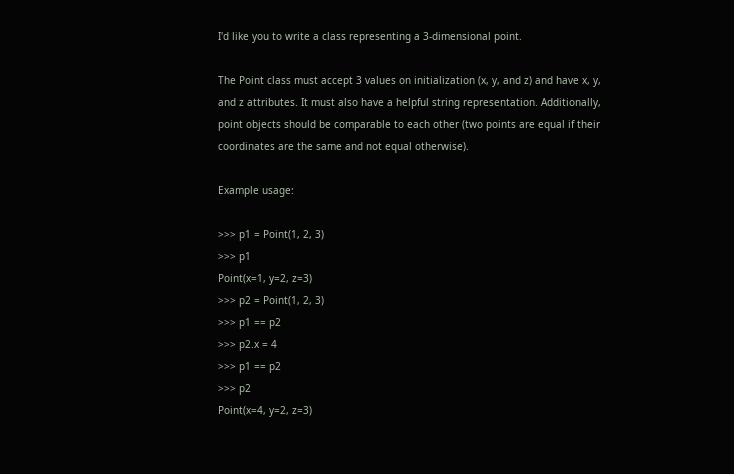I'd like you to write a class representing a 3-dimensional point.

The Point class must accept 3 values on initialization (x, y, and z) and have x, y, and z attributes. It must also have a helpful string representation. Additionally, point objects should be comparable to each other (two points are equal if their coordinates are the same and not equal otherwise).

Example usage:

>>> p1 = Point(1, 2, 3)
>>> p1
Point(x=1, y=2, z=3)
>>> p2 = Point(1, 2, 3)
>>> p1 == p2
>>> p2.x = 4
>>> p1 == p2
>>> p2
Point(x=4, y=2, z=3)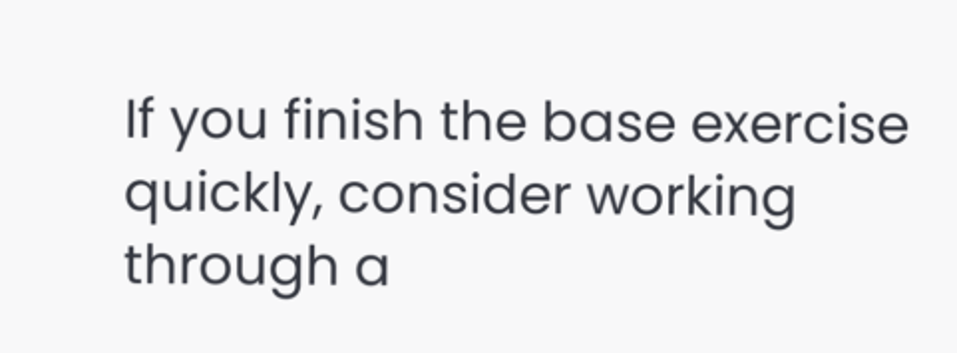If you finish the base exercise quickly, consider working through a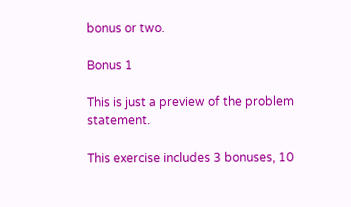bonus or two.

Bonus 1

This is just a preview of the problem statement.

This exercise includes 3 bonuses, 10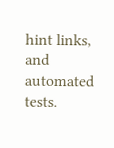hint links, and automated tests.